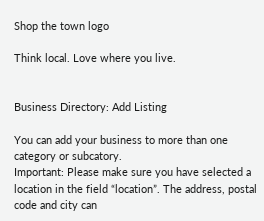Shop the town logo

Think local. Love where you live.


Business Directory: Add Listing

You can add your business to more than one category or subcatory.
Important: Please make sure you have selected a location in the field “location”. The address, postal code and city can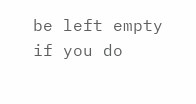be left empty if you do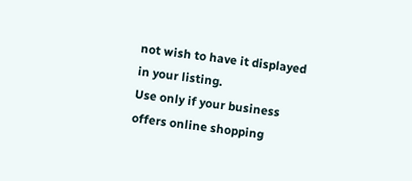not wish to have it displayed in your listing.
Use only if your business offers online shopping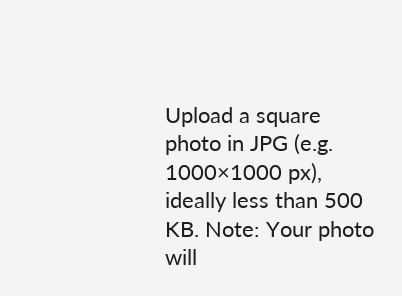Upload a square photo in JPG (e.g. 1000×1000 px), ideally less than 500 KB. Note: Your photo will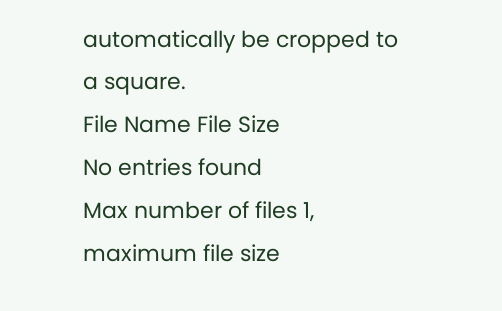automatically be cropped to a square.
File Name File Size
No entries found
Max number of files 1, maximum file size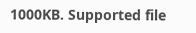1000KB. Supported file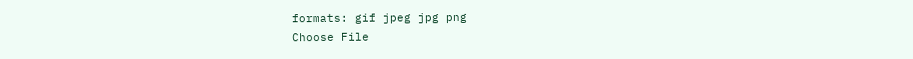formats: gif jpeg jpg png
Choose File